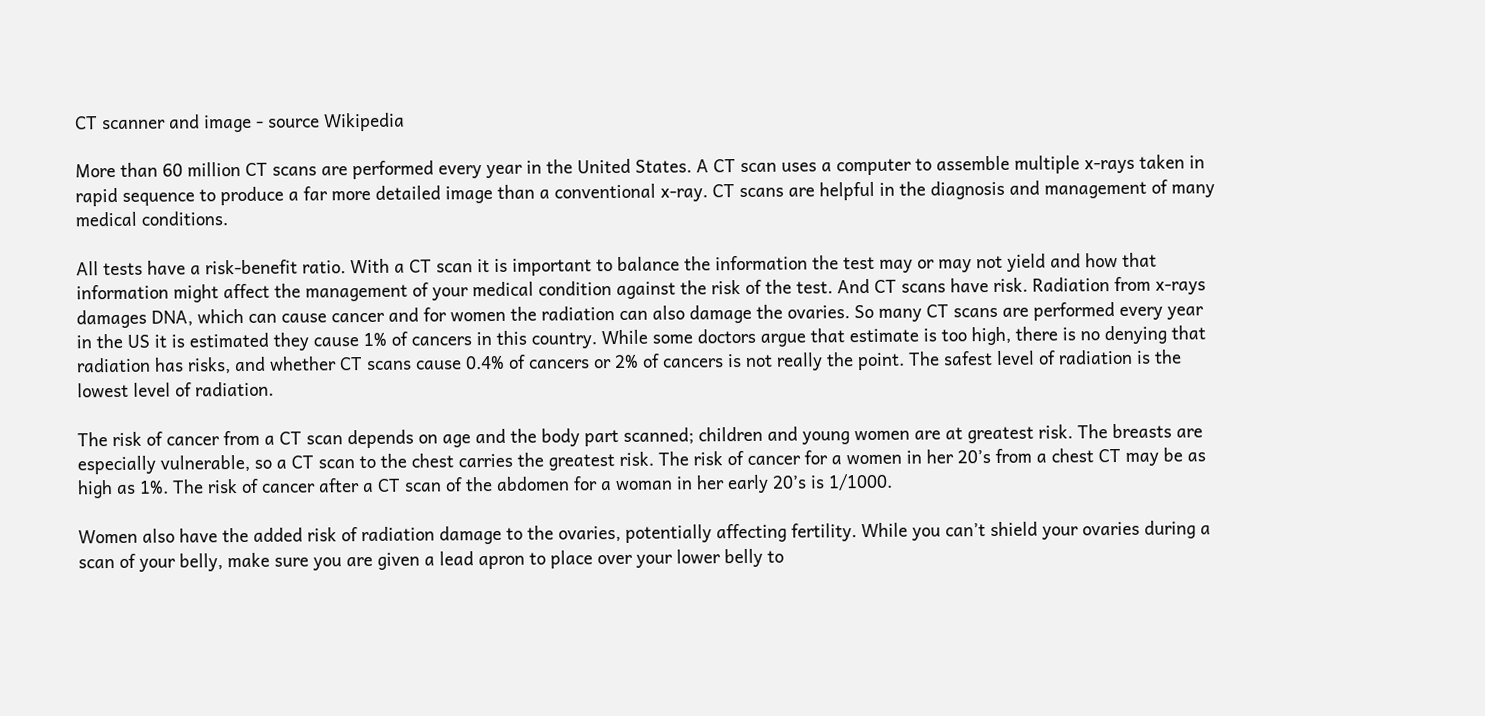CT scanner and image - source Wikipedia

More than 60 million CT scans are performed every year in the United States. A CT scan uses a computer to assemble multiple x-rays taken in rapid sequence to produce a far more detailed image than a conventional x-ray. CT scans are helpful in the diagnosis and management of many medical conditions.

All tests have a risk-benefit ratio. With a CT scan it is important to balance the information the test may or may not yield and how that information might affect the management of your medical condition against the risk of the test. And CT scans have risk. Radiation from x-rays damages DNA, which can cause cancer and for women the radiation can also damage the ovaries. So many CT scans are performed every year in the US it is estimated they cause 1% of cancers in this country. While some doctors argue that estimate is too high, there is no denying that radiation has risks, and whether CT scans cause 0.4% of cancers or 2% of cancers is not really the point. The safest level of radiation is the lowest level of radiation.

The risk of cancer from a CT scan depends on age and the body part scanned; children and young women are at greatest risk. The breasts are especially vulnerable, so a CT scan to the chest carries the greatest risk. The risk of cancer for a women in her 20’s from a chest CT may be as high as 1%. The risk of cancer after a CT scan of the abdomen for a woman in her early 20’s is 1/1000.

Women also have the added risk of radiation damage to the ovaries, potentially affecting fertility. While you can’t shield your ovaries during a scan of your belly, make sure you are given a lead apron to place over your lower belly to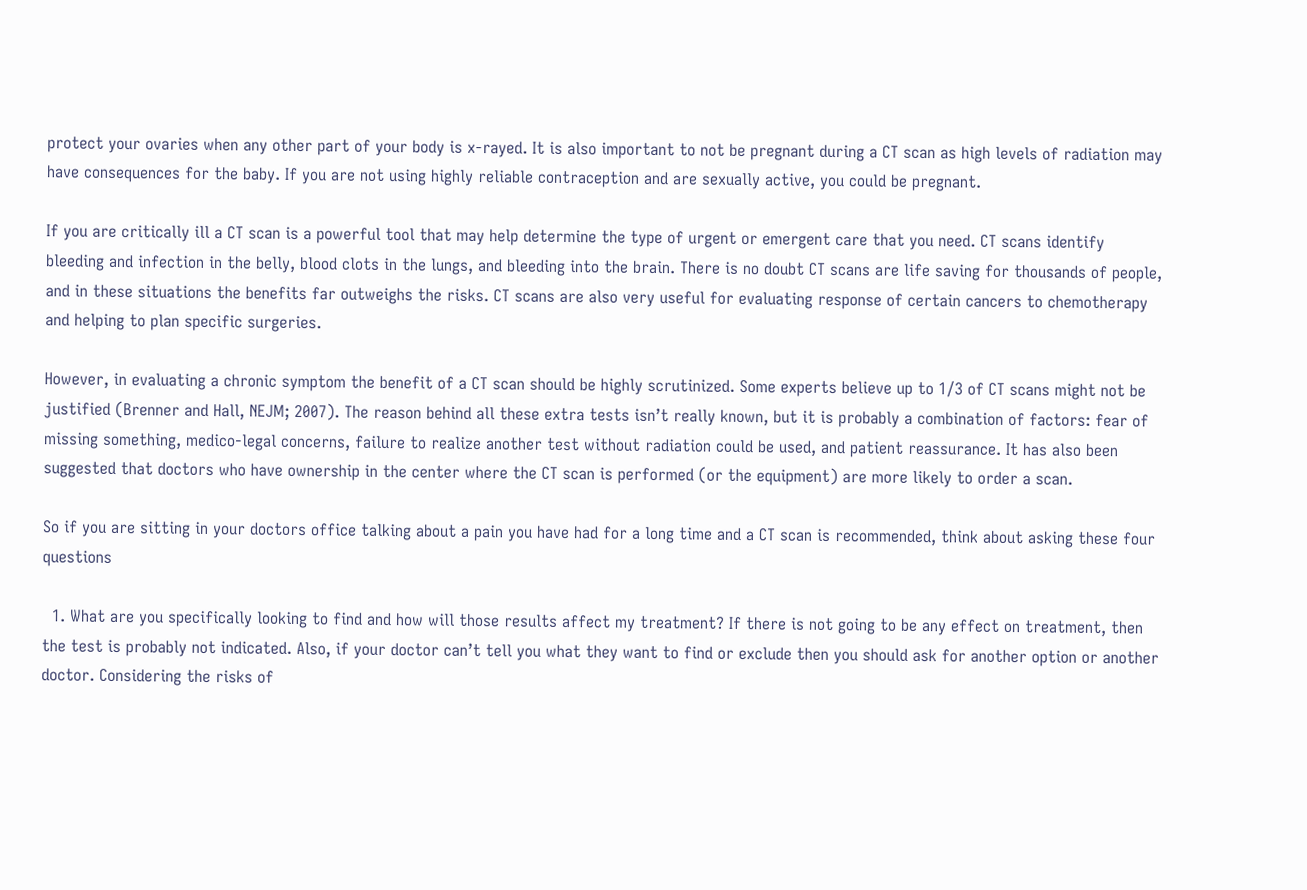protect your ovaries when any other part of your body is x-rayed. It is also important to not be pregnant during a CT scan as high levels of radiation may have consequences for the baby. If you are not using highly reliable contraception and are sexually active, you could be pregnant.

If you are critically ill a CT scan is a powerful tool that may help determine the type of urgent or emergent care that you need. CT scans identify bleeding and infection in the belly, blood clots in the lungs, and bleeding into the brain. There is no doubt CT scans are life saving for thousands of people, and in these situations the benefits far outweighs the risks. CT scans are also very useful for evaluating response of certain cancers to chemotherapy and helping to plan specific surgeries.

However, in evaluating a chronic symptom the benefit of a CT scan should be highly scrutinized. Some experts believe up to 1/3 of CT scans might not be justified (Brenner and Hall, NEJM; 2007). The reason behind all these extra tests isn’t really known, but it is probably a combination of factors: fear of missing something, medico-legal concerns, failure to realize another test without radiation could be used, and patient reassurance. It has also been suggested that doctors who have ownership in the center where the CT scan is performed (or the equipment) are more likely to order a scan.

So if you are sitting in your doctors office talking about a pain you have had for a long time and a CT scan is recommended, think about asking these four questions

  1. What are you specifically looking to find and how will those results affect my treatment? If there is not going to be any effect on treatment, then the test is probably not indicated. Also, if your doctor can’t tell you what they want to find or exclude then you should ask for another option or another doctor. Considering the risks of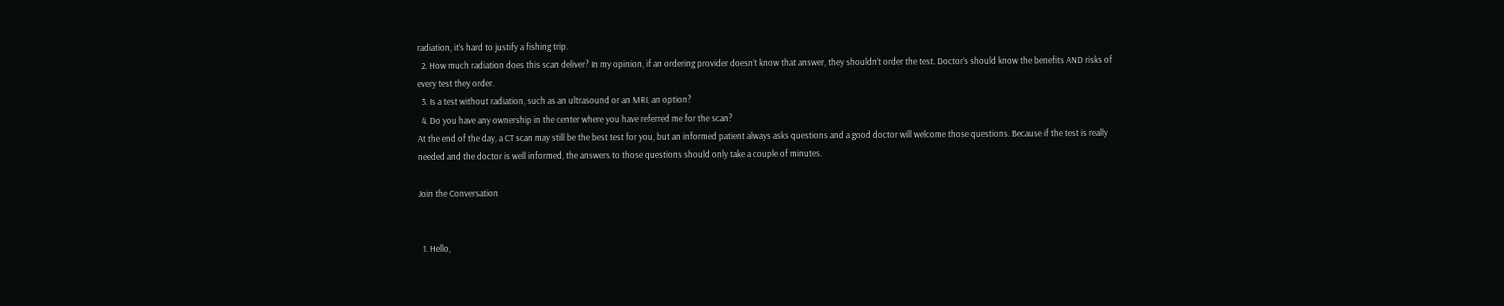radiation, it’s hard to justify a fishing trip.
  2. How much radiation does this scan deliver? In my opinion, if an ordering provider doesn’t know that answer, they shouldn’t order the test. Doctor’s should know the benefits AND risks of every test they order.
  3. Is a test without radiation, such as an ultrasound or an MRI, an option?
  4. Do you have any ownership in the center where you have referred me for the scan?
At the end of the day, a CT scan may still be the best test for you, but an informed patient always asks questions and a good doctor will welcome those questions. Because if the test is really needed and the doctor is well informed, the answers to those questions should only take a couple of minutes.

Join the Conversation


  1. Hello,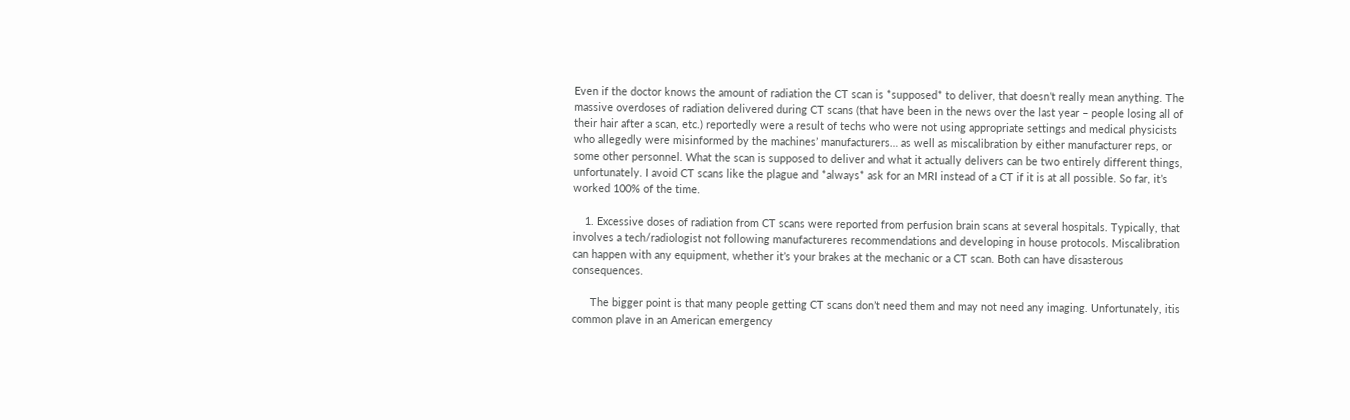Even if the doctor knows the amount of radiation the CT scan is *supposed* to deliver, that doesn’t really mean anything. The massive overdoses of radiation delivered during CT scans (that have been in the news over the last year – people losing all of their hair after a scan, etc.) reportedly were a result of techs who were not using appropriate settings and medical physicists who allegedly were misinformed by the machines’ manufacturers… as well as miscalibration by either manufacturer reps, or some other personnel. What the scan is supposed to deliver and what it actually delivers can be two entirely different things, unfortunately. I avoid CT scans like the plague and *always* ask for an MRI instead of a CT if it is at all possible. So far, it’s worked 100% of the time.

    1. Excessive doses of radiation from CT scans were reported from perfusion brain scans at several hospitals. Typically, that involves a tech/radiologist not following manufactureres recommendations and developing in house protocols. Miscalibration can happen with any equipment, whether it’s your brakes at the mechanic or a CT scan. Both can have disasterous consequences.

      The bigger point is that many people getting CT scans don’t need them and may not need any imaging. Unfortunately, itis common plave in an American emergency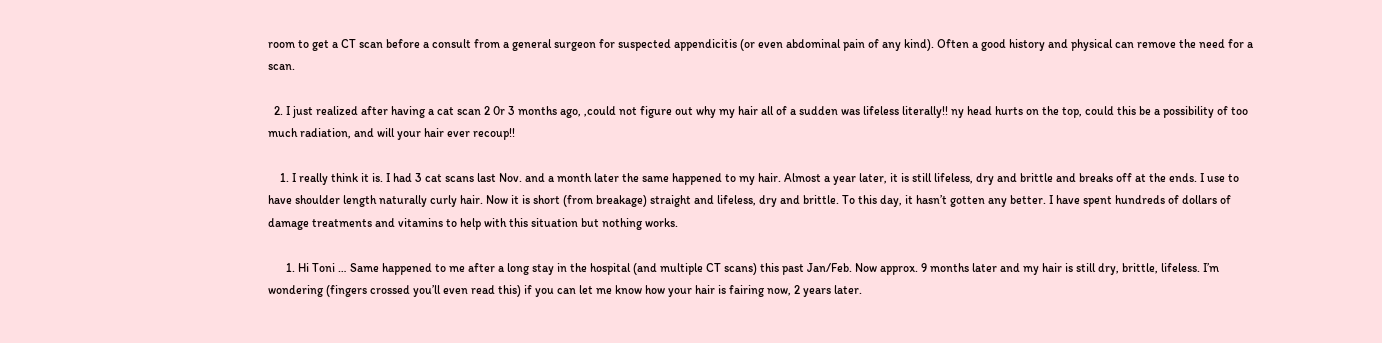room to get a CT scan before a consult from a general surgeon for suspected appendicitis (or even abdominal pain of any kind). Often a good history and physical can remove the need for a scan.

  2. I just realized after having a cat scan 2 0r 3 months ago, ,could not figure out why my hair all of a sudden was lifeless literally!! ny head hurts on the top, could this be a possibility of too much radiation, and will your hair ever recoup!!

    1. I really think it is. I had 3 cat scans last Nov. and a month later the same happened to my hair. Almost a year later, it is still lifeless, dry and brittle and breaks off at the ends. I use to have shoulder length naturally curly hair. Now it is short (from breakage) straight and lifeless, dry and brittle. To this day, it hasn’t gotten any better. I have spent hundreds of dollars of damage treatments and vitamins to help with this situation but nothing works.

      1. Hi Toni … Same happened to me after a long stay in the hospital (and multiple CT scans) this past Jan/Feb. Now approx. 9 months later and my hair is still dry, brittle, lifeless. I’m wondering (fingers crossed you’ll even read this) if you can let me know how your hair is fairing now, 2 years later.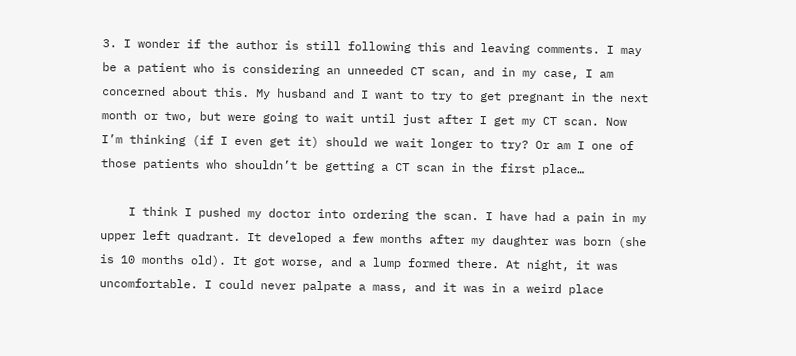3. I wonder if the author is still following this and leaving comments. I may be a patient who is considering an unneeded CT scan, and in my case, I am concerned about this. My husband and I want to try to get pregnant in the next month or two, but were going to wait until just after I get my CT scan. Now I’m thinking (if I even get it) should we wait longer to try? Or am I one of those patients who shouldn’t be getting a CT scan in the first place…

    I think I pushed my doctor into ordering the scan. I have had a pain in my upper left quadrant. It developed a few months after my daughter was born (she is 10 months old). It got worse, and a lump formed there. At night, it was uncomfortable. I could never palpate a mass, and it was in a weird place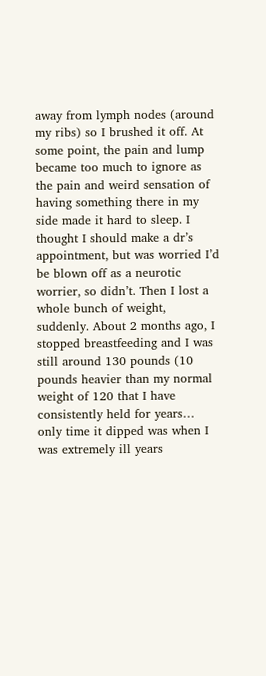away from lymph nodes (around my ribs) so I brushed it off. At some point, the pain and lump became too much to ignore as the pain and weird sensation of having something there in my side made it hard to sleep. I thought I should make a dr’s appointment, but was worried I’d be blown off as a neurotic worrier, so didn’t. Then I lost a whole bunch of weight, suddenly. About 2 months ago, I stopped breastfeeding and I was still around 130 pounds (10 pounds heavier than my normal weight of 120 that I have consistently held for years… only time it dipped was when I was extremely ill years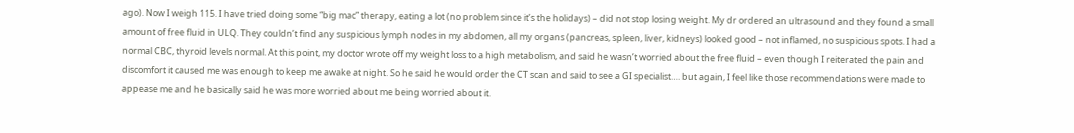ago). Now I weigh 115. I have tried doing some “big mac” therapy, eating a lot (no problem since it’s the holidays) – did not stop losing weight. My dr ordered an ultrasound and they found a small amount of free fluid in ULQ. They couldn’t find any suspicious lymph nodes in my abdomen, all my organs (pancreas, spleen, liver, kidneys) looked good – not inflamed, no suspicious spots. I had a normal CBC, thyroid levels normal. At this point, my doctor wrote off my weight loss to a high metabolism, and said he wasn’t worried about the free fluid – even though I reiterated the pain and discomfort it caused me was enough to keep me awake at night. So he said he would order the CT scan and said to see a GI specialist…. but again, I feel like those recommendations were made to appease me and he basically said he was more worried about me being worried about it.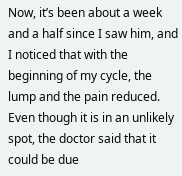Now, it’s been about a week and a half since I saw him, and I noticed that with the beginning of my cycle, the lump and the pain reduced. Even though it is in an unlikely spot, the doctor said that it could be due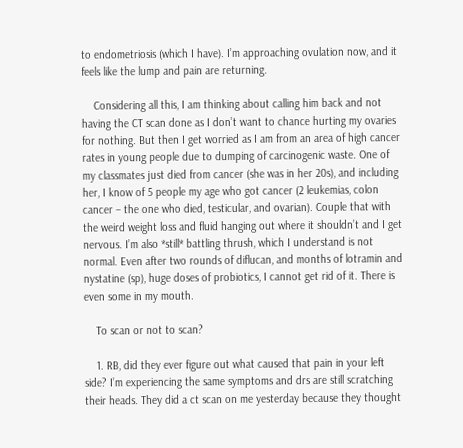to endometriosis (which I have). I’m approaching ovulation now, and it feels like the lump and pain are returning.

    Considering all this, I am thinking about calling him back and not having the CT scan done as I don’t want to chance hurting my ovaries for nothing. But then I get worried as I am from an area of high cancer rates in young people due to dumping of carcinogenic waste. One of my classmates just died from cancer (she was in her 20s), and including her, I know of 5 people my age who got cancer (2 leukemias, colon cancer – the one who died, testicular, and ovarian). Couple that with the weird weight loss and fluid hanging out where it shouldn’t and I get nervous. I’m also *still* battling thrush, which I understand is not normal. Even after two rounds of diflucan, and months of lotramin and nystatine (sp), huge doses of probiotics, I cannot get rid of it. There is even some in my mouth.

    To scan or not to scan?

    1. RB, did they ever figure out what caused that pain in your left side? I’m experiencing the same symptoms and drs are still scratching their heads. They did a ct scan on me yesterday because they thought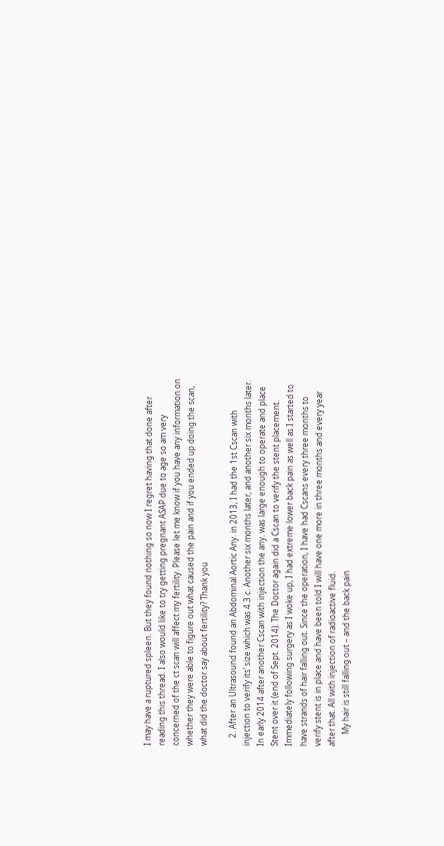I may have a ruptured spleen. But they found nothing so now I regret having that done after reading this thread. I also would like to try getting pregnant ASAP due to age so am very concerned of the ct scan will affect my fertility. Please let me know if you have any information on whether they were able to figure out what caused the pain and if you ended up doing the scan, what did the doctor say about fertility? Thank you

    2. After an Ultrasound found an Abdominal Aortic Any. in 2013, I had the 1st Cscan with injection to verify its’ size which was 4.3 c. Another six months later, and another six months later. In early 2014 after another Cscan with injection the any. was large enough to operate and place Stent over it (end of Sept. 2014). The Doctor again did a Cscan to verify the stent placement. Immediately following surgery as I woke up, I had extreme lower back pain as well as I started to have strands of hair falling out. Since the operation, I have had Cscans every three months to verify stent is in place and have been told I will have one more in three months and every year after that. All with injection of radioactive fluid.
      My hair is still falling out – and the back pain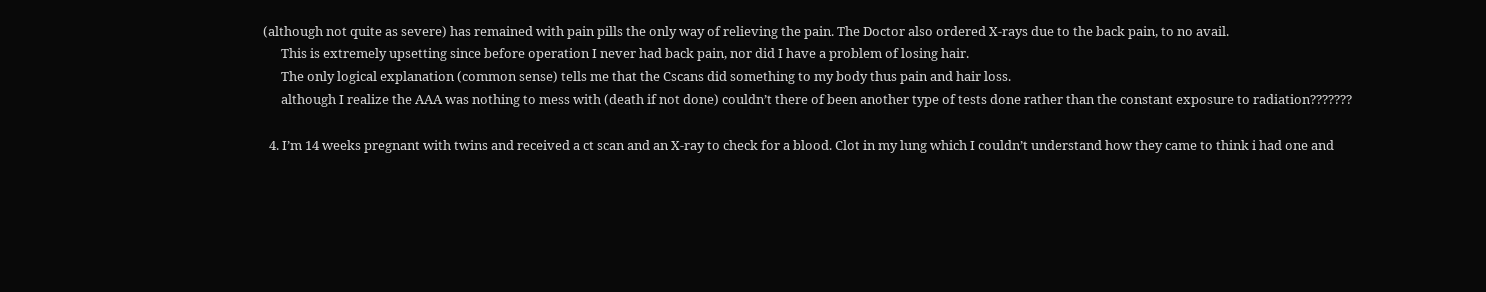(although not quite as severe) has remained with pain pills the only way of relieving the pain. The Doctor also ordered X-rays due to the back pain, to no avail.
      This is extremely upsetting since before operation I never had back pain, nor did I have a problem of losing hair.
      The only logical explanation (common sense) tells me that the Cscans did something to my body thus pain and hair loss.
      although I realize the AAA was nothing to mess with (death if not done) couldn’t there of been another type of tests done rather than the constant exposure to radiation???????

  4. I’m 14 weeks pregnant with twins and received a ct scan and an X-ray to check for a blood. Clot in my lung which I couldn’t understand how they came to think i had one and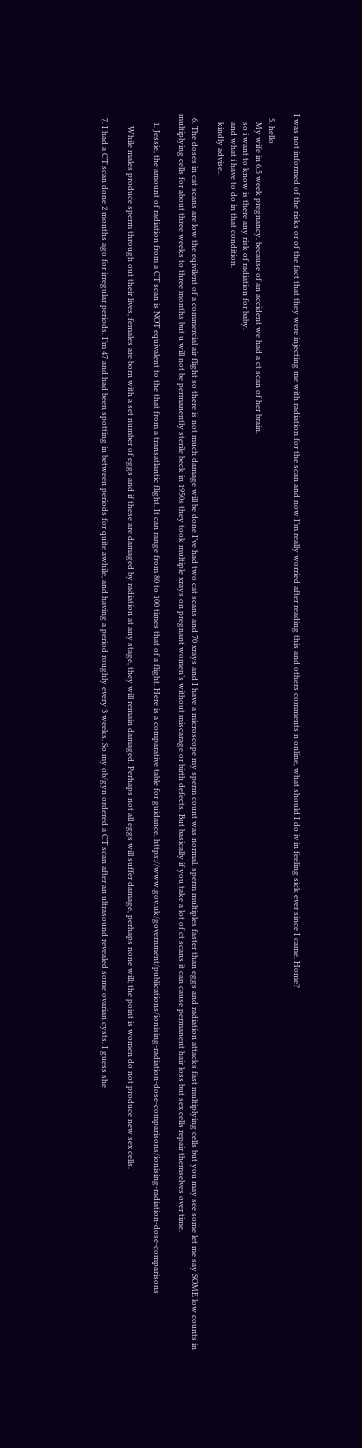I was not informed of the risks or of the fact that they were injecting me with radiation for the scan and now I’m really worried after reading this and others comments n online, what should I do iv in feeling sick ever since I came. Home?

  5. hello
    My wife in 6.5 week pregnancy. because of an accident we had a ct scan of her brain.
    so i want to know is there any risk of radiation for baby.
    and what i have to do in that condition.
    kindly advise..

  6. The doses in cat scans are low the eqivilent of a commercial air flight so there is not much damage will be done I’ve had two cat scans and 70 xrays and I have a microscope my sperm count was normal. sperm multiples faster than eggs and radiation attacks fast multiplying cells but you may see some let me say SOME low counts in multiplying cells for about three weeks to three months but u will not be permanently sterile beck in 1950s they took multiple xrays on pregnant women’s without miscarage or birth defects. But basically if you take a lot of ct scans it can cause permanent hair loss but sex cells repair themselves over time.

    1. Jessie, the amount of radiation from a CT scan is NOT equivalent to the that from a transatlantic flight. It can range from 80 to 100 times that of a flight. Here is a comparative table for guidance. https://www.gov.uk/government/publications/ionising-radiation-dose-comparisons/ionising-radiation-dose-comparisons

      While males produce sperm through out their lives, females are born with a set number of eggs and if these are damaged by radiation at any stage, they will remain damaged. Perhaps not all eggs will suffer damage, perhaps none will; the point is women do not produce new sex cells.

  7. I had a CT scan done 2 months ago for irregular periods. I’m 47 and had been spotting in between periods for quite awhile, and having a period roughly every 3 weeks. So my ob/gyn ordered a CT scan after an ultrasound revealed some ovarian cysts. I guess she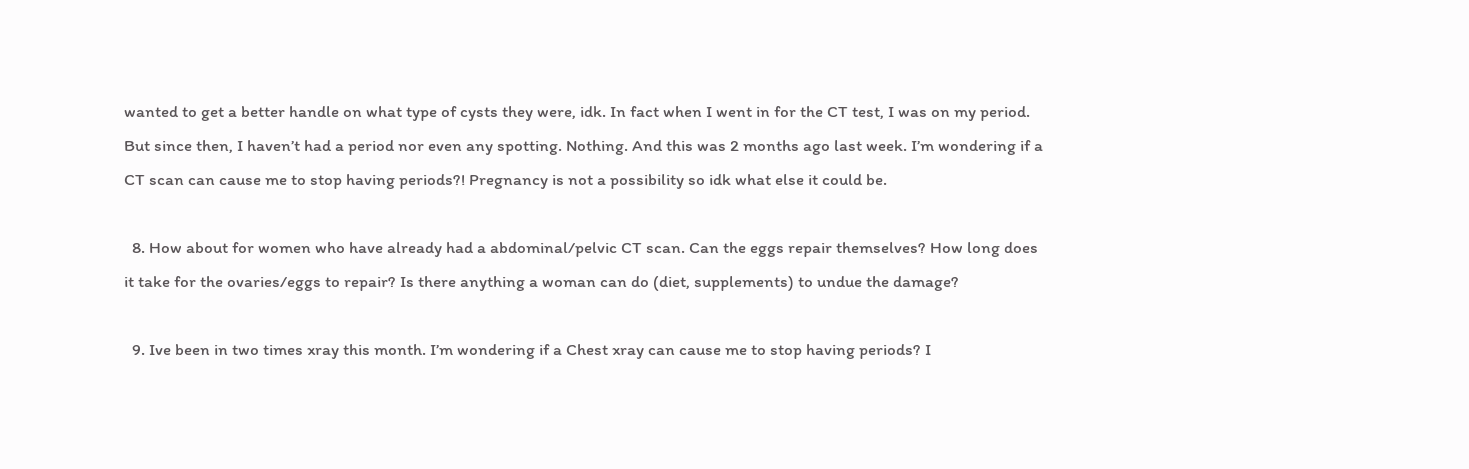wanted to get a better handle on what type of cysts they were, idk. In fact when I went in for the CT test, I was on my period. But since then, I haven’t had a period nor even any spotting. Nothing. And this was 2 months ago last week. I’m wondering if a CT scan can cause me to stop having periods?! Pregnancy is not a possibility so idk what else it could be.

  8. How about for women who have already had a abdominal/pelvic CT scan. Can the eggs repair themselves? How long does it take for the ovaries/eggs to repair? Is there anything a woman can do (diet, supplements) to undue the damage?

  9. Ive been in two times xray this month. I’m wondering if a Chest xray can cause me to stop having periods? I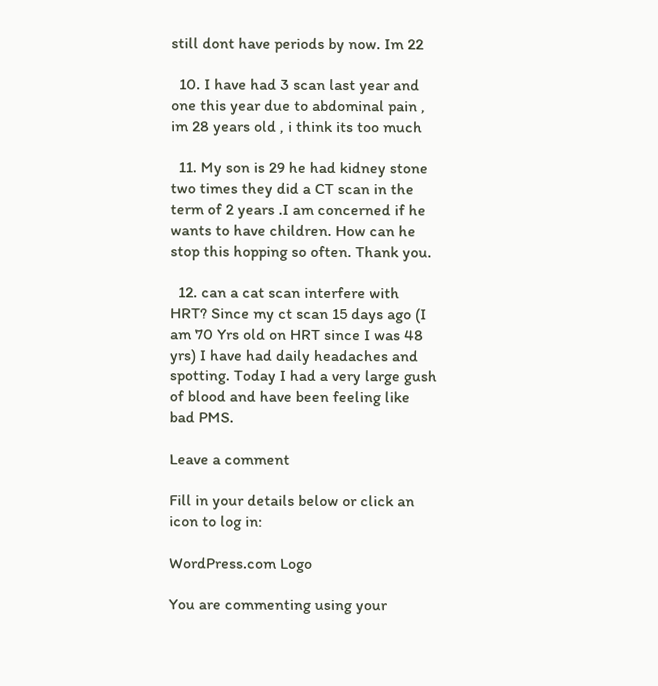still dont have periods by now. Im 22

  10. I have had 3 scan last year and one this year due to abdominal pain , im 28 years old , i think its too much

  11. My son is 29 he had kidney stone two times they did a CT scan in the term of 2 years .I am concerned if he wants to have children. How can he stop this hopping so often. Thank you.

  12. can a cat scan interfere with HRT? Since my ct scan 15 days ago (I am 70 Yrs old on HRT since I was 48 yrs) I have had daily headaches and spotting. Today I had a very large gush of blood and have been feeling like bad PMS.

Leave a comment

Fill in your details below or click an icon to log in:

WordPress.com Logo

You are commenting using your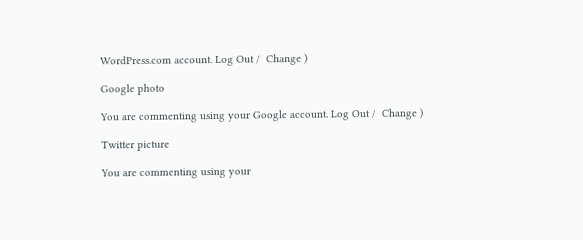WordPress.com account. Log Out /  Change )

Google photo

You are commenting using your Google account. Log Out /  Change )

Twitter picture

You are commenting using your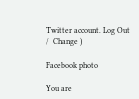Twitter account. Log Out /  Change )

Facebook photo

You are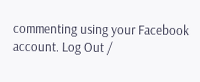commenting using your Facebook account. Log Out /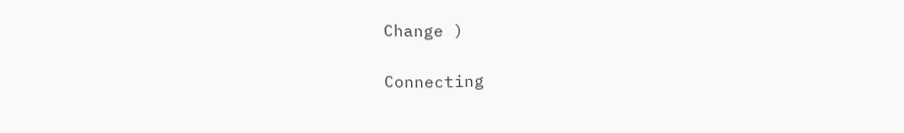Change )

Connecting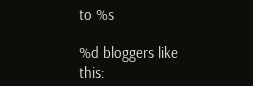to %s

%d bloggers like this: